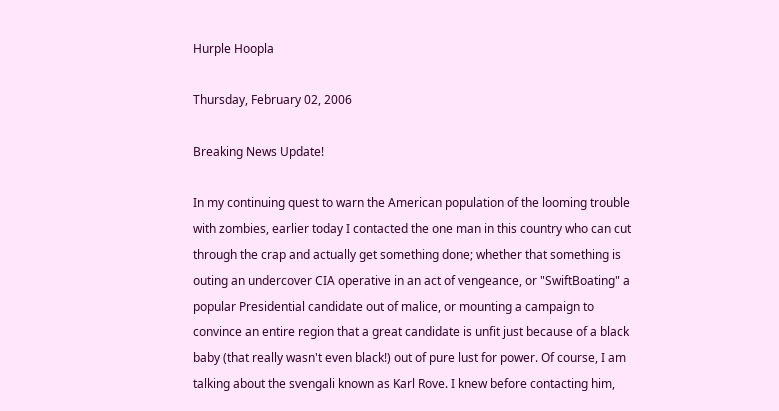Hurple Hoopla

Thursday, February 02, 2006

Breaking News Update!

In my continuing quest to warn the American population of the looming trouble with zombies, earlier today I contacted the one man in this country who can cut through the crap and actually get something done; whether that something is outing an undercover CIA operative in an act of vengeance, or "SwiftBoating" a popular Presidential candidate out of malice, or mounting a campaign to convince an entire region that a great candidate is unfit just because of a black baby (that really wasn't even black!) out of pure lust for power. Of course, I am talking about the svengali known as Karl Rove. I knew before contacting him,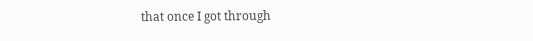that once I got through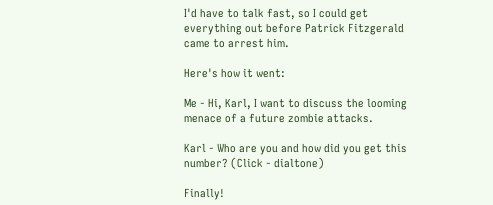I'd have to talk fast, so I could get everything out before Patrick Fitzgerald came to arrest him.

Here's how it went:

Me - Hi, Karl, I want to discuss the looming menace of a future zombie attacks.

Karl - Who are you and how did you get this number? (Click - dialtone)

Finally!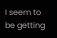I seem to be getting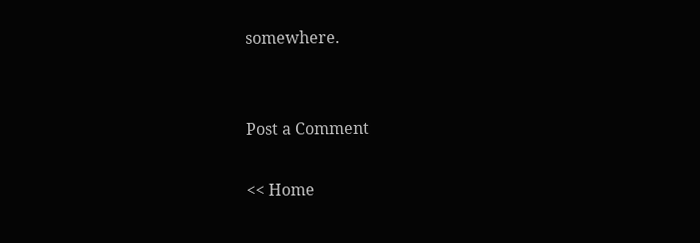somewhere.


Post a Comment

<< Home